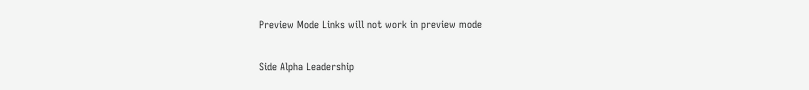Preview Mode Links will not work in preview mode

Side Alpha Leadership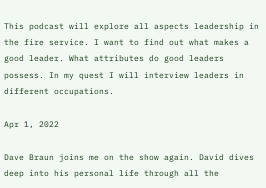This podcast will explore all aspects leadership in the fire service. I want to find out what makes a good leader. What attributes do good leaders possess. In my quest I will interview leaders in different occupations.

Apr 1, 2022

Dave Braun joins me on the show again. David dives deep into his personal life through all the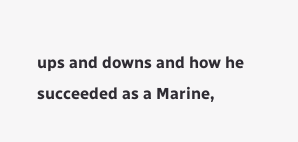ups and downs and how he succeeded as a Marine,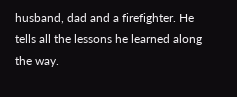husband, dad and a firefighter. He tells all the lessons he learned along the way.